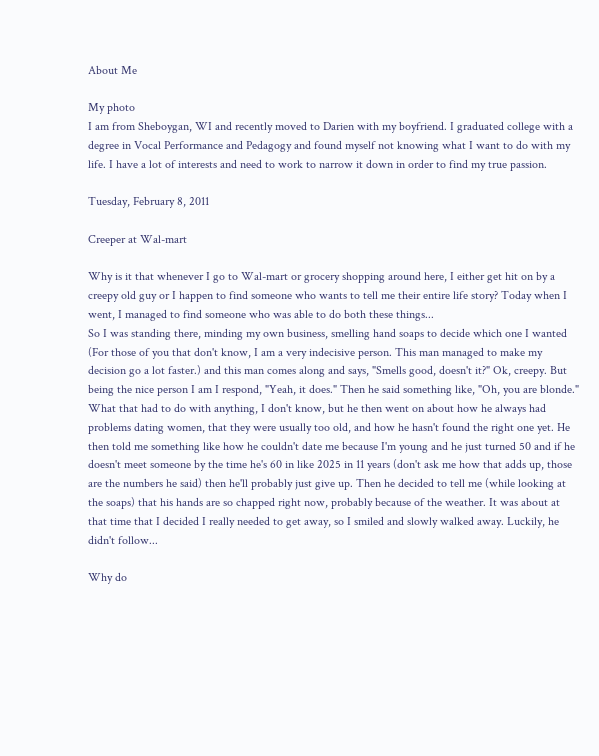About Me

My photo
I am from Sheboygan, WI and recently moved to Darien with my boyfriend. I graduated college with a degree in Vocal Performance and Pedagogy and found myself not knowing what I want to do with my life. I have a lot of interests and need to work to narrow it down in order to find my true passion.

Tuesday, February 8, 2011

Creeper at Wal-mart

Why is it that whenever I go to Wal-mart or grocery shopping around here, I either get hit on by a creepy old guy or I happen to find someone who wants to tell me their entire life story? Today when I went, I managed to find someone who was able to do both these things...
So I was standing there, minding my own business, smelling hand soaps to decide which one I wanted (For those of you that don't know, I am a very indecisive person. This man managed to make my decision go a lot faster.) and this man comes along and says, "Smells good, doesn't it?" Ok, creepy. But being the nice person I am I respond, "Yeah, it does." Then he said something like, "Oh, you are blonde." What that had to do with anything, I don't know, but he then went on about how he always had problems dating women, that they were usually too old, and how he hasn't found the right one yet. He then told me something like how he couldn't date me because I'm young and he just turned 50 and if he doesn't meet someone by the time he's 60 in like 2025 in 11 years (don't ask me how that adds up, those are the numbers he said) then he'll probably just give up. Then he decided to tell me (while looking at the soaps) that his hands are so chapped right now, probably because of the weather. It was about at that time that I decided I really needed to get away, so I smiled and slowly walked away. Luckily, he didn't follow...

Why do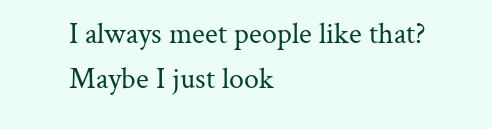I always meet people like that? Maybe I just look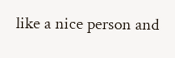like a nice person and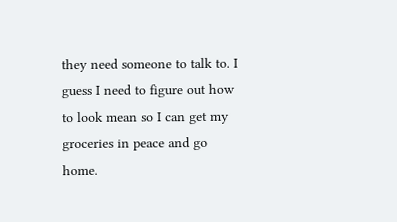they need someone to talk to. I guess I need to figure out how to look mean so I can get my groceries in peace and go home.